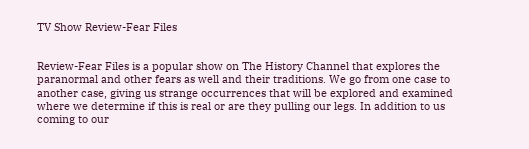TV Show Review-Fear Files


Review-Fear Files is a popular show on The History Channel that explores the paranormal and other fears as well and their traditions. We go from one case to another case, giving us strange occurrences that will be explored and examined where we determine if this is real or are they pulling our legs. In addition to us coming to our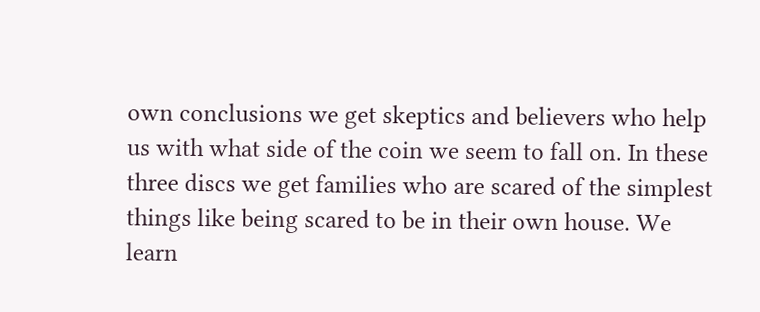own conclusions we get skeptics and believers who help us with what side of the coin we seem to fall on. In these three discs we get families who are scared of the simplest things like being scared to be in their own house. We learn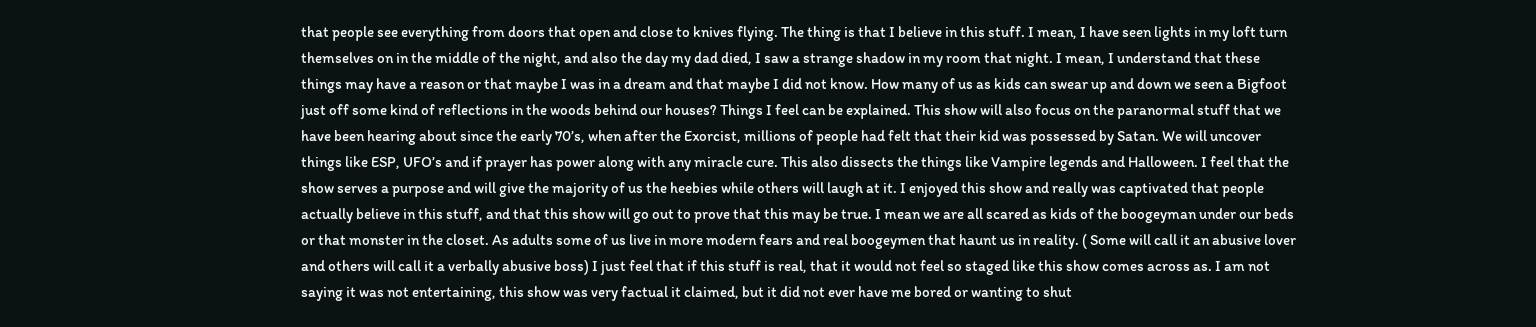that people see everything from doors that open and close to knives flying. The thing is that I believe in this stuff. I mean, I have seen lights in my loft turn themselves on in the middle of the night, and also the day my dad died, I saw a strange shadow in my room that night. I mean, I understand that these things may have a reason or that maybe I was in a dream and that maybe I did not know. How many of us as kids can swear up and down we seen a Bigfoot just off some kind of reflections in the woods behind our houses? Things I feel can be explained. This show will also focus on the paranormal stuff that we have been hearing about since the early 70’s, when after the Exorcist, millions of people had felt that their kid was possessed by Satan. We will uncover things like ESP, UFO’s and if prayer has power along with any miracle cure. This also dissects the things like Vampire legends and Halloween. I feel that the show serves a purpose and will give the majority of us the heebies while others will laugh at it. I enjoyed this show and really was captivated that people actually believe in this stuff, and that this show will go out to prove that this may be true. I mean we are all scared as kids of the boogeyman under our beds or that monster in the closet. As adults some of us live in more modern fears and real boogeymen that haunt us in reality. ( Some will call it an abusive lover and others will call it a verbally abusive boss) I just feel that if this stuff is real, that it would not feel so staged like this show comes across as. I am not saying it was not entertaining, this show was very factual it claimed, but it did not ever have me bored or wanting to shut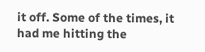it off. Some of the times, it had me hitting the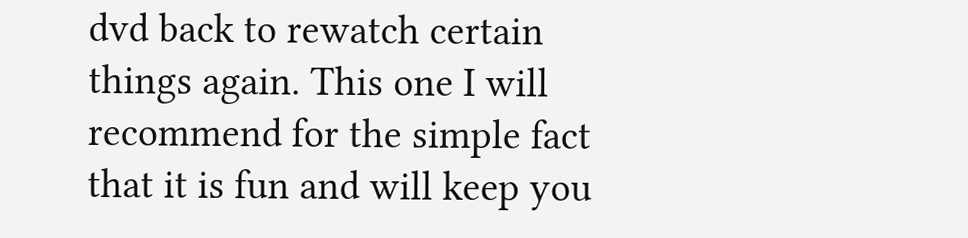dvd back to rewatch certain things again. This one I will recommend for the simple fact that it is fun and will keep you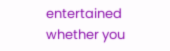entertained whether you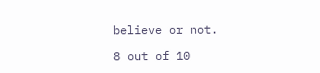believe or not.

8 out of 10